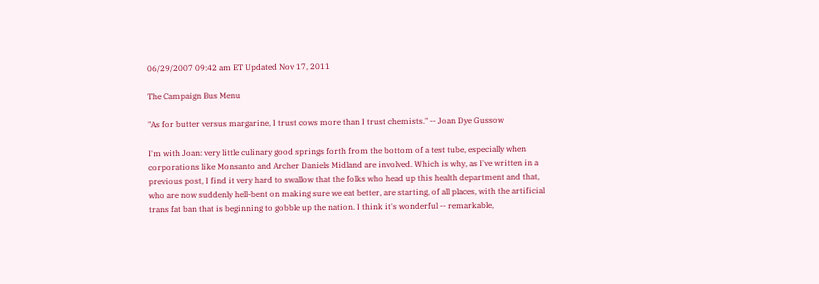06/29/2007 09:42 am ET Updated Nov 17, 2011

The Campaign Bus Menu

"As for butter versus margarine, I trust cows more than I trust chemists." -- Joan Dye Gussow

I'm with Joan: very little culinary good springs forth from the bottom of a test tube, especially when corporations like Monsanto and Archer Daniels Midland are involved. Which is why, as I've written in a previous post, I find it very hard to swallow that the folks who head up this health department and that, who are now suddenly hell-bent on making sure we eat better, are starting, of all places, with the artificial trans fat ban that is beginning to gobble up the nation. I think it's wonderful -- remarkable,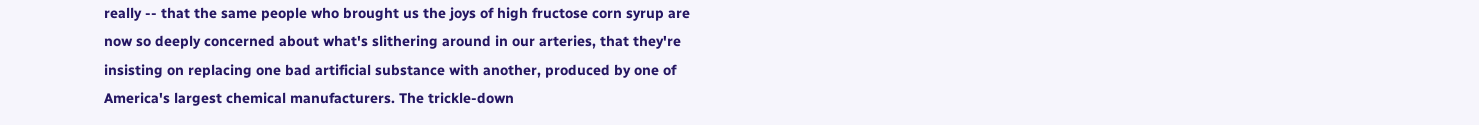really -- that the same people who brought us the joys of high fructose corn syrup are now so deeply concerned about what's slithering around in our arteries, that they're insisting on replacing one bad artificial substance with another, produced by one of America's largest chemical manufacturers. The trickle-down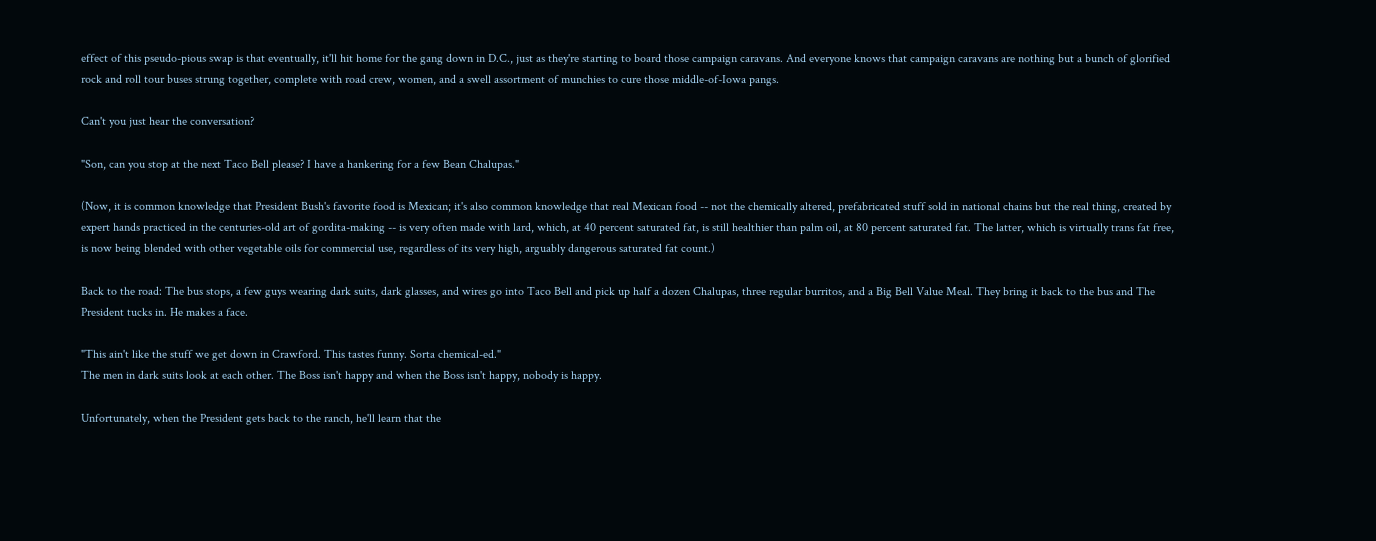effect of this pseudo-pious swap is that eventually, it'll hit home for the gang down in D.C., just as they're starting to board those campaign caravans. And everyone knows that campaign caravans are nothing but a bunch of glorified rock and roll tour buses strung together, complete with road crew, women, and a swell assortment of munchies to cure those middle-of-Iowa pangs.

Can't you just hear the conversation?

"Son, can you stop at the next Taco Bell please? I have a hankering for a few Bean Chalupas."

(Now, it is common knowledge that President Bush's favorite food is Mexican; it's also common knowledge that real Mexican food -- not the chemically altered, prefabricated stuff sold in national chains but the real thing, created by expert hands practiced in the centuries-old art of gordita-making -- is very often made with lard, which, at 40 percent saturated fat, is still healthier than palm oil, at 80 percent saturated fat. The latter, which is virtually trans fat free, is now being blended with other vegetable oils for commercial use, regardless of its very high, arguably dangerous saturated fat count.)

Back to the road: The bus stops, a few guys wearing dark suits, dark glasses, and wires go into Taco Bell and pick up half a dozen Chalupas, three regular burritos, and a Big Bell Value Meal. They bring it back to the bus and The President tucks in. He makes a face.

"This ain't like the stuff we get down in Crawford. This tastes funny. Sorta chemical-ed."
The men in dark suits look at each other. The Boss isn't happy and when the Boss isn't happy, nobody is happy.

Unfortunately, when the President gets back to the ranch, he'll learn that the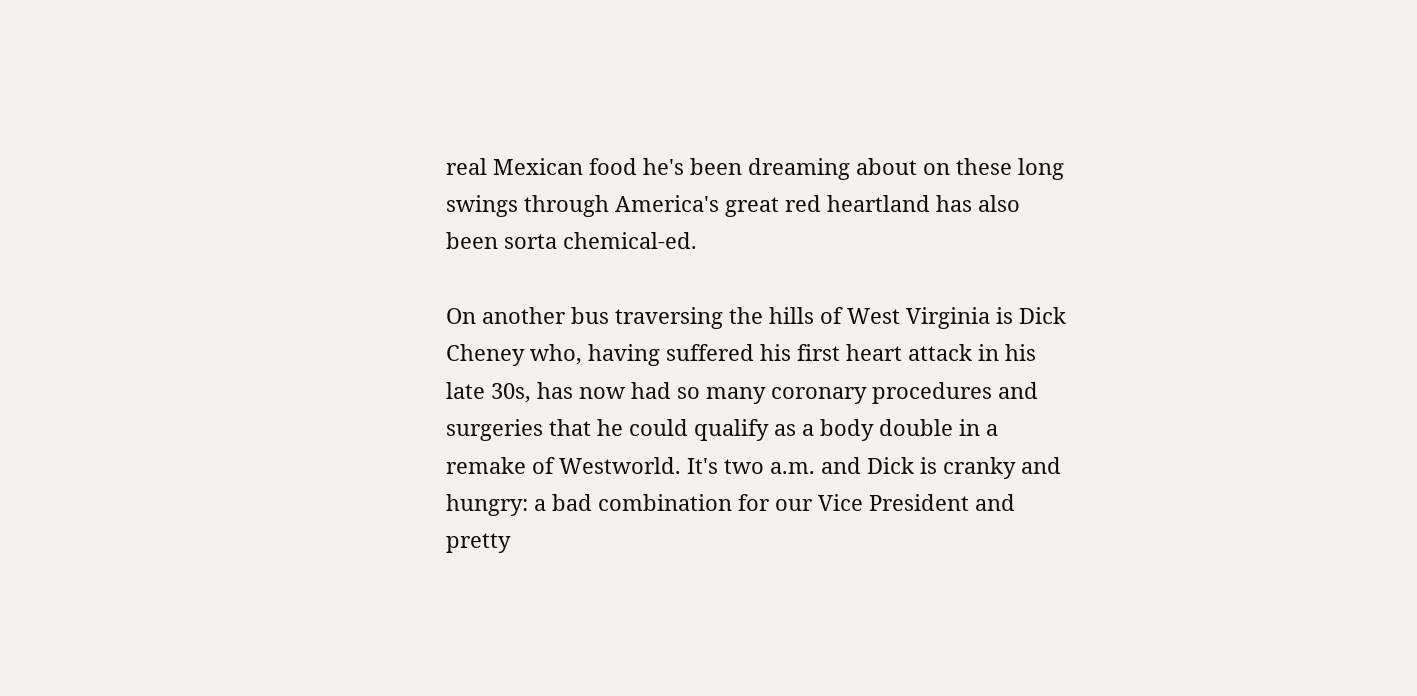real Mexican food he's been dreaming about on these long swings through America's great red heartland has also been sorta chemical-ed.

On another bus traversing the hills of West Virginia is Dick Cheney who, having suffered his first heart attack in his late 30s, has now had so many coronary procedures and surgeries that he could qualify as a body double in a remake of Westworld. It's two a.m. and Dick is cranky and hungry: a bad combination for our Vice President and pretty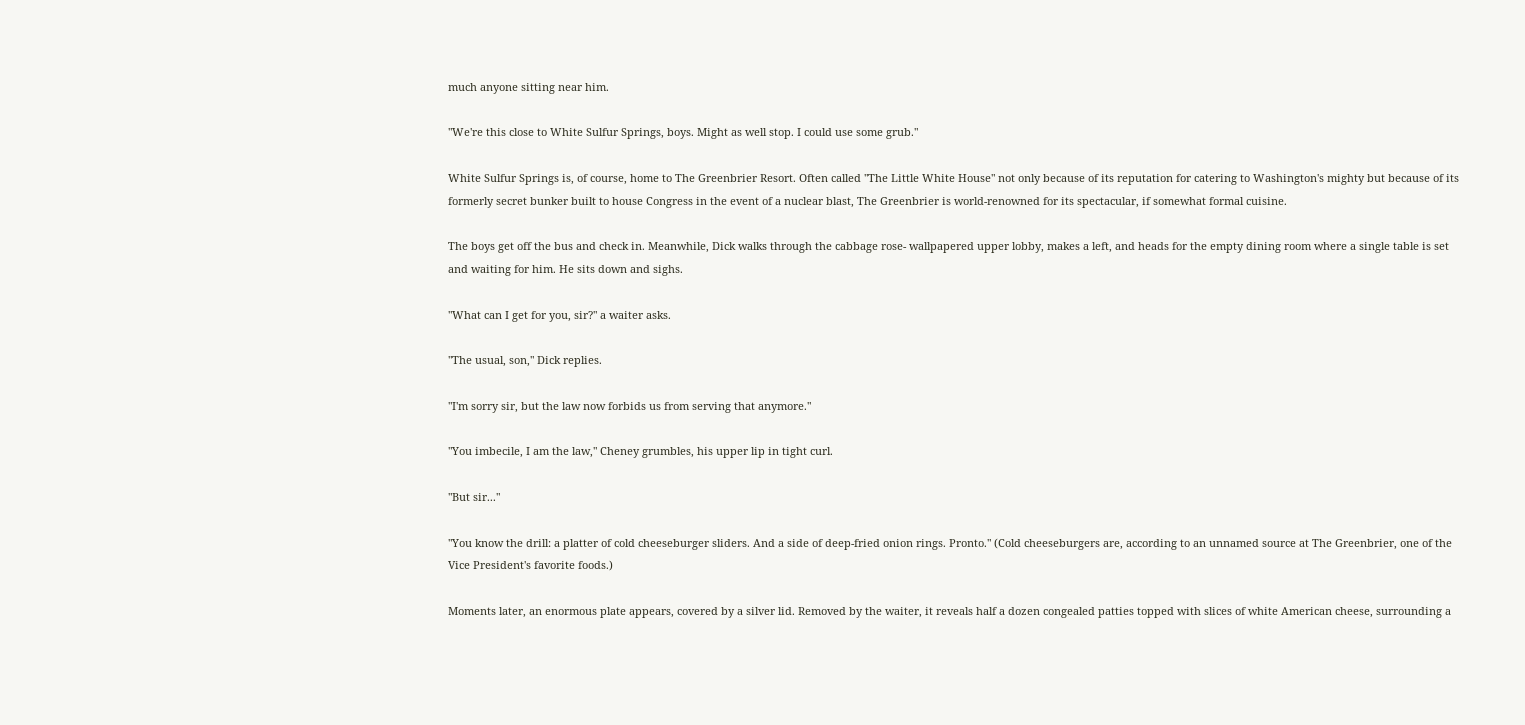much anyone sitting near him.

"We're this close to White Sulfur Springs, boys. Might as well stop. I could use some grub."

White Sulfur Springs is, of course, home to The Greenbrier Resort. Often called "The Little White House" not only because of its reputation for catering to Washington's mighty but because of its formerly secret bunker built to house Congress in the event of a nuclear blast, The Greenbrier is world-renowned for its spectacular, if somewhat formal cuisine.

The boys get off the bus and check in. Meanwhile, Dick walks through the cabbage rose- wallpapered upper lobby, makes a left, and heads for the empty dining room where a single table is set and waiting for him. He sits down and sighs.

"What can I get for you, sir?" a waiter asks.

"The usual, son," Dick replies.

"I'm sorry sir, but the law now forbids us from serving that anymore."

"You imbecile, I am the law," Cheney grumbles, his upper lip in tight curl.

"But sir..."

"You know the drill: a platter of cold cheeseburger sliders. And a side of deep-fried onion rings. Pronto." (Cold cheeseburgers are, according to an unnamed source at The Greenbrier, one of the Vice President's favorite foods.)

Moments later, an enormous plate appears, covered by a silver lid. Removed by the waiter, it reveals half a dozen congealed patties topped with slices of white American cheese, surrounding a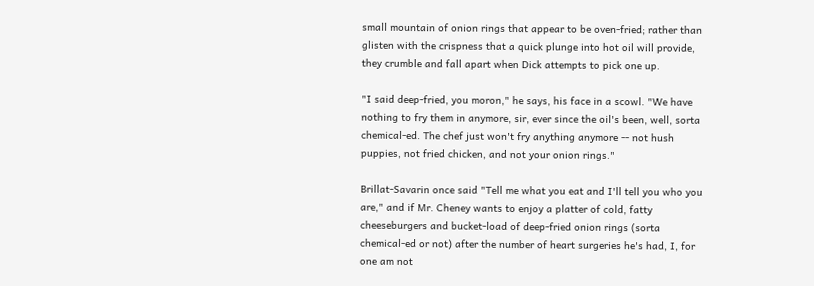small mountain of onion rings that appear to be oven-fried; rather than glisten with the crispness that a quick plunge into hot oil will provide, they crumble and fall apart when Dick attempts to pick one up.

"I said deep-fried, you moron," he says, his face in a scowl. "We have nothing to fry them in anymore, sir, ever since the oil's been, well, sorta chemical-ed. The chef just won't fry anything anymore -- not hush puppies, not fried chicken, and not your onion rings."

Brillat-Savarin once said "Tell me what you eat and I'll tell you who you are," and if Mr. Cheney wants to enjoy a platter of cold, fatty cheeseburgers and bucket-load of deep-fried onion rings (sorta chemical-ed or not) after the number of heart surgeries he's had, I, for one am not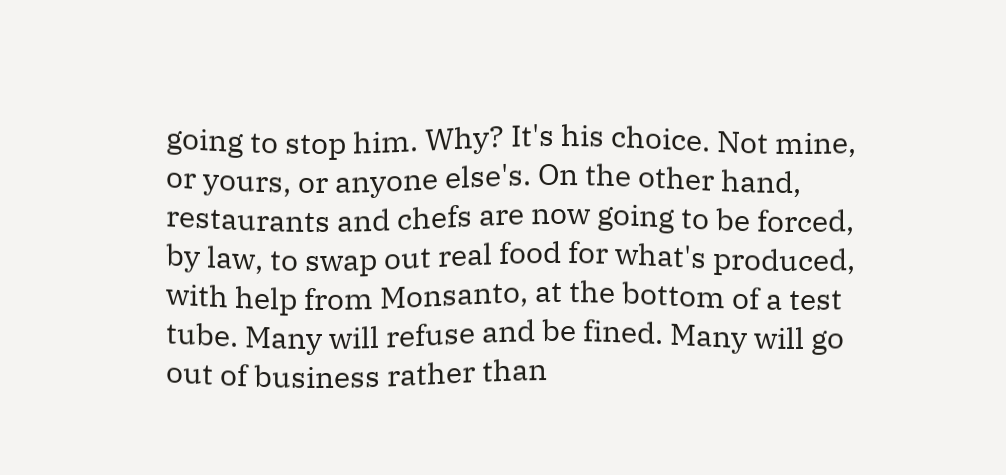going to stop him. Why? It's his choice. Not mine, or yours, or anyone else's. On the other hand, restaurants and chefs are now going to be forced, by law, to swap out real food for what's produced, with help from Monsanto, at the bottom of a test tube. Many will refuse and be fined. Many will go out of business rather than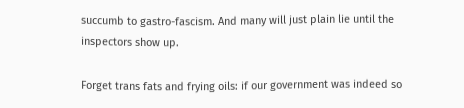succumb to gastro-fascism. And many will just plain lie until the inspectors show up.

Forget trans fats and frying oils: if our government was indeed so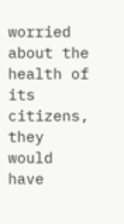worried about the health of its citizens, they would have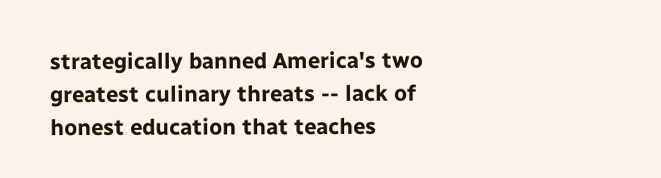strategically banned America's two greatest culinary threats -- lack of honest education that teaches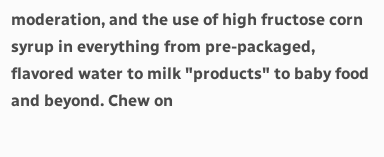moderation, and the use of high fructose corn syrup in everything from pre-packaged, flavored water to milk "products" to baby food and beyond. Chew on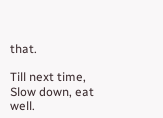that.

Till next time, Slow down, eat well.